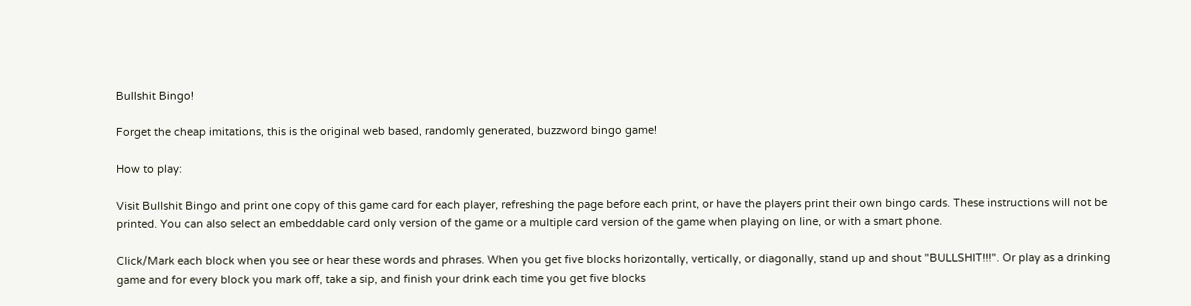Bullshit Bingo!

Forget the cheap imitations, this is the original web based, randomly generated, buzzword bingo game!

How to play:

Visit Bullshit Bingo and print one copy of this game card for each player, refreshing the page before each print, or have the players print their own bingo cards. These instructions will not be printed. You can also select an embeddable card only version of the game or a multiple card version of the game when playing on line, or with a smart phone.

Click/Mark each block when you see or hear these words and phrases. When you get five blocks horizontally, vertically, or diagonally, stand up and shout "BULLSHIT!!!". Or play as a drinking game and for every block you mark off, take a sip, and finish your drink each time you get five blocks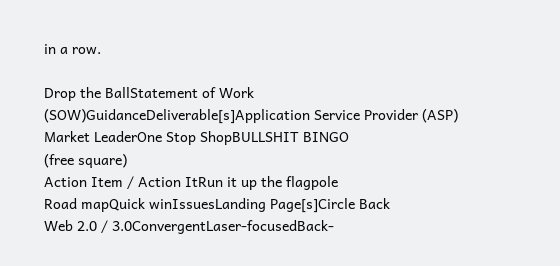in a row.

Drop the BallStatement of Work (SOW)GuidanceDeliverable[s]Application Service Provider (ASP)
Market LeaderOne Stop ShopBULLSHIT BINGO
(free square)
Action Item / Action ItRun it up the flagpole
Road mapQuick winIssuesLanding Page[s]Circle Back
Web 2.0 / 3.0ConvergentLaser-focusedBack-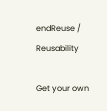endReuse / Reusability

Get your own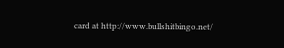card at http://www.bullshitbingo.net/